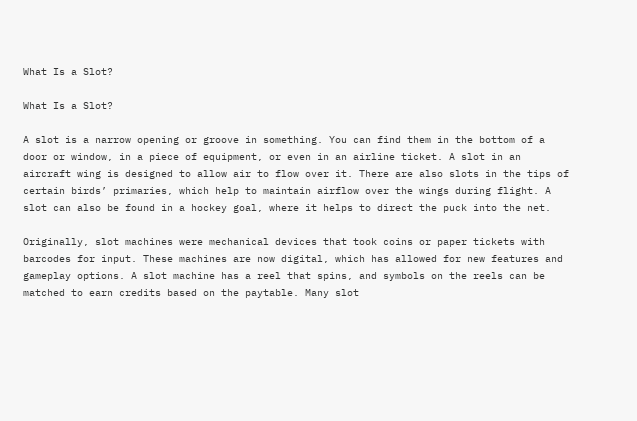What Is a Slot?

What Is a Slot?

A slot is a narrow opening or groove in something. You can find them in the bottom of a door or window, in a piece of equipment, or even in an airline ticket. A slot in an aircraft wing is designed to allow air to flow over it. There are also slots in the tips of certain birds’ primaries, which help to maintain airflow over the wings during flight. A slot can also be found in a hockey goal, where it helps to direct the puck into the net.

Originally, slot machines were mechanical devices that took coins or paper tickets with barcodes for input. These machines are now digital, which has allowed for new features and gameplay options. A slot machine has a reel that spins, and symbols on the reels can be matched to earn credits based on the paytable. Many slot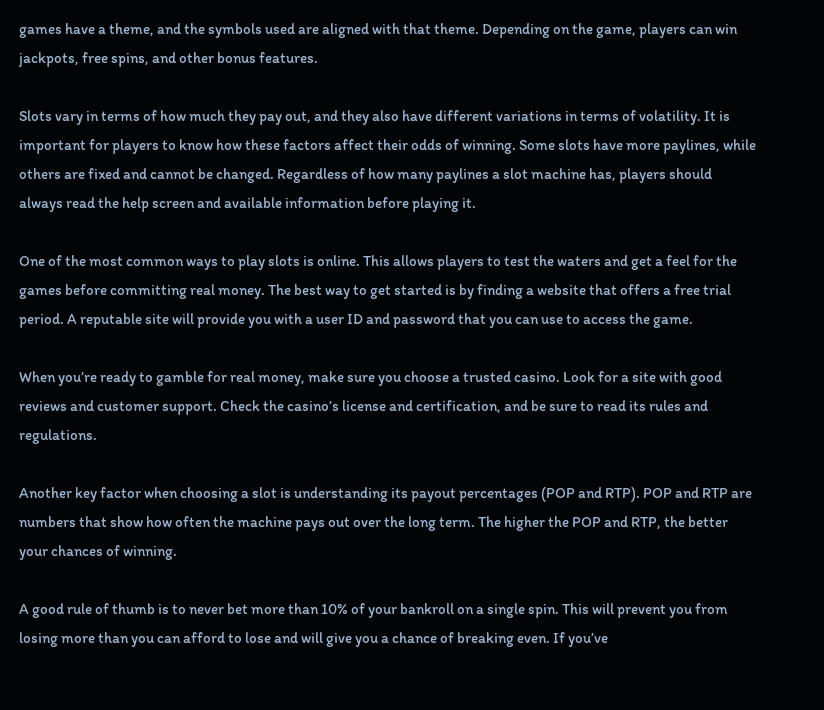games have a theme, and the symbols used are aligned with that theme. Depending on the game, players can win jackpots, free spins, and other bonus features.

Slots vary in terms of how much they pay out, and they also have different variations in terms of volatility. It is important for players to know how these factors affect their odds of winning. Some slots have more paylines, while others are fixed and cannot be changed. Regardless of how many paylines a slot machine has, players should always read the help screen and available information before playing it.

One of the most common ways to play slots is online. This allows players to test the waters and get a feel for the games before committing real money. The best way to get started is by finding a website that offers a free trial period. A reputable site will provide you with a user ID and password that you can use to access the game.

When you’re ready to gamble for real money, make sure you choose a trusted casino. Look for a site with good reviews and customer support. Check the casino’s license and certification, and be sure to read its rules and regulations.

Another key factor when choosing a slot is understanding its payout percentages (POP and RTP). POP and RTP are numbers that show how often the machine pays out over the long term. The higher the POP and RTP, the better your chances of winning.

A good rule of thumb is to never bet more than 10% of your bankroll on a single spin. This will prevent you from losing more than you can afford to lose and will give you a chance of breaking even. If you’ve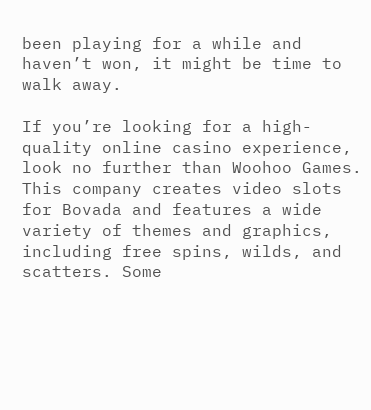been playing for a while and haven’t won, it might be time to walk away.

If you’re looking for a high-quality online casino experience, look no further than Woohoo Games. This company creates video slots for Bovada and features a wide variety of themes and graphics, including free spins, wilds, and scatters. Some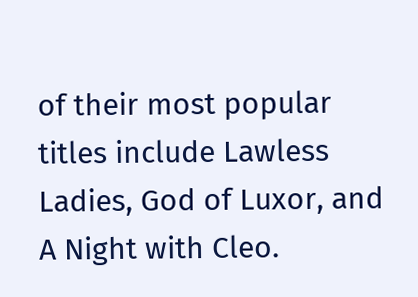of their most popular titles include Lawless Ladies, God of Luxor, and A Night with Cleo.